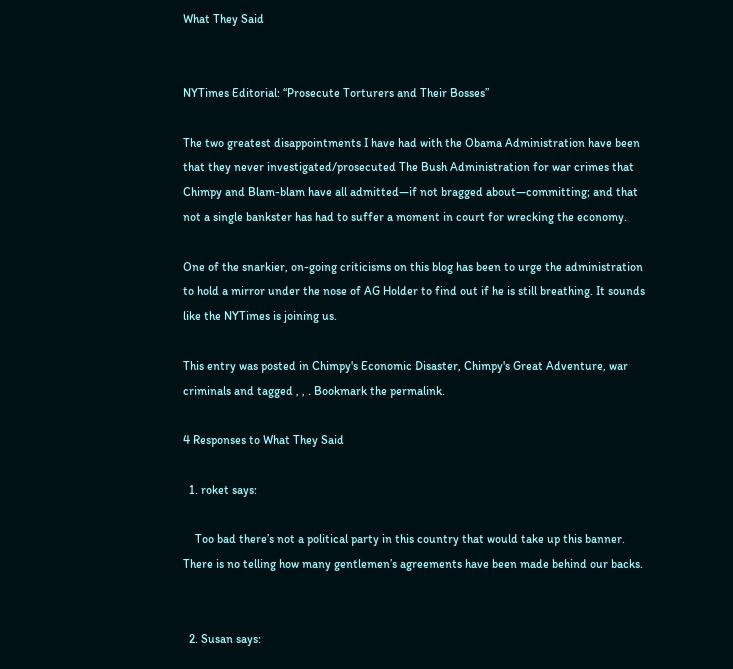What They Said


NYTimes Editorial: “Prosecute Torturers and Their Bosses”

The two greatest disappointments I have had with the Obama Administration have been that they never investigated/prosecuted The Bush Administration for war crimes that Chimpy and Blam-blam have all admitted—if not bragged about—committing; and that not a single bankster has had to suffer a moment in court for wrecking the economy.

One of the snarkier, on-going criticisms on this blog has been to urge the administration to hold a mirror under the nose of AG Holder to find out if he is still breathing. It sounds like the NYTimes is joining us.

This entry was posted in Chimpy's Economic Disaster, Chimpy's Great Adventure, war criminals and tagged , , . Bookmark the permalink.

4 Responses to What They Said

  1. roket says:

    Too bad there’s not a political party in this country that would take up this banner. There is no telling how many gentlemen’s agreements have been made behind our backs.


  2. Susan says: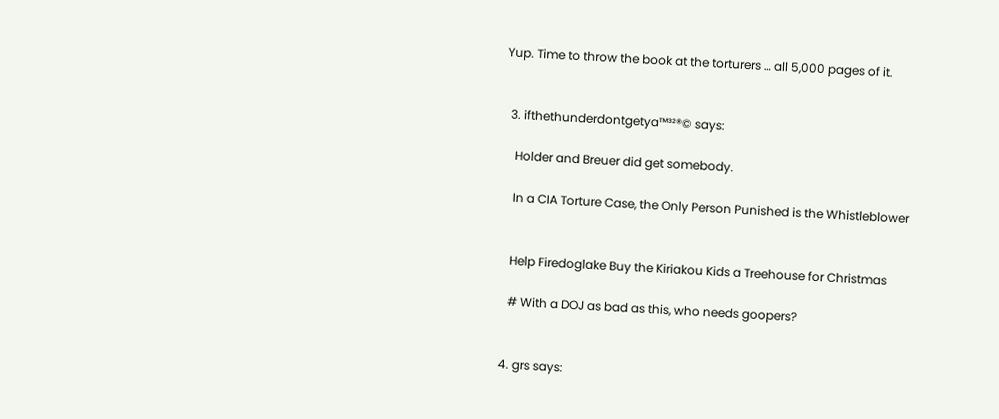Yup. Time to throw the book at the torturers … all 5,000 pages of it.


  3. ifthethunderdontgetya™³²®© says:

    Holder and Breuer did get somebody.

    In a CIA Torture Case, the Only Person Punished is the Whistleblower


    Help Firedoglake Buy the Kiriakou Kids a Treehouse for Christmas

    # With a DOJ as bad as this, who needs goopers?


  4. grs says: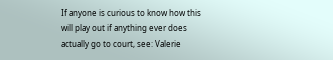If anyone is curious to know how this will play out if anything ever does actually go to court, see: Valerie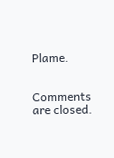Plame.


Comments are closed.